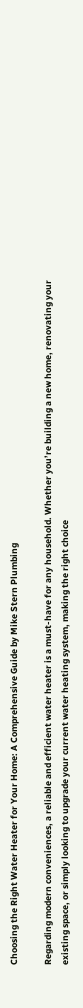Choosing the Right Water Heater for Your Home: A Comprehensive Guide by Mike Stern Plumbing

Regarding modern conveniences, a reliable and efficient water heater is a must-have for any household. Whether you’re building a new home, renovating your existing space, or simply looking to upgrade your current water heating system, making the right choice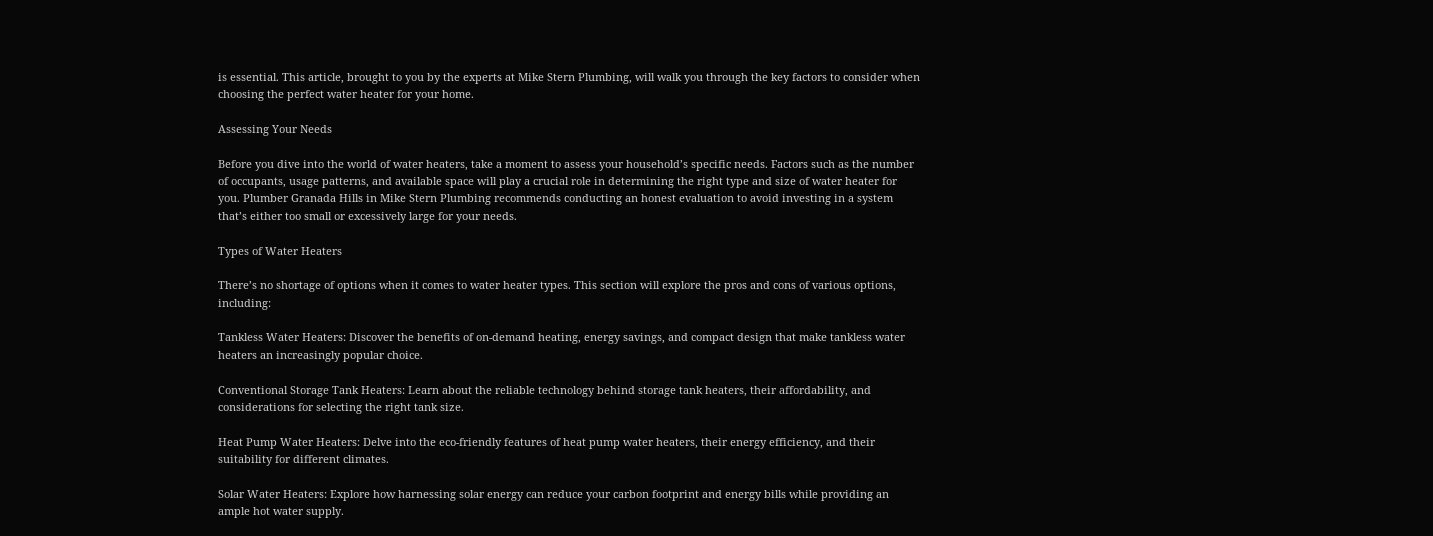is essential. This article, brought to you by the experts at Mike Stern Plumbing, will walk you through the key factors to consider when choosing the perfect water heater for your home.

Assessing Your Needs

Before you dive into the world of water heaters, take a moment to assess your household’s specific needs. Factors such as the number of occupants, usage patterns, and available space will play a crucial role in determining the right type and size of water heater for you. Plumber Granada Hills in Mike Stern Plumbing recommends conducting an honest evaluation to avoid investing in a system that’s either too small or excessively large for your needs.

Types of Water Heaters

There’s no shortage of options when it comes to water heater types. This section will explore the pros and cons of various options, including:

Tankless Water Heaters: Discover the benefits of on-demand heating, energy savings, and compact design that make tankless water heaters an increasingly popular choice.

Conventional Storage Tank Heaters: Learn about the reliable technology behind storage tank heaters, their affordability, and considerations for selecting the right tank size.

Heat Pump Water Heaters: Delve into the eco-friendly features of heat pump water heaters, their energy efficiency, and their suitability for different climates.

Solar Water Heaters: Explore how harnessing solar energy can reduce your carbon footprint and energy bills while providing an ample hot water supply.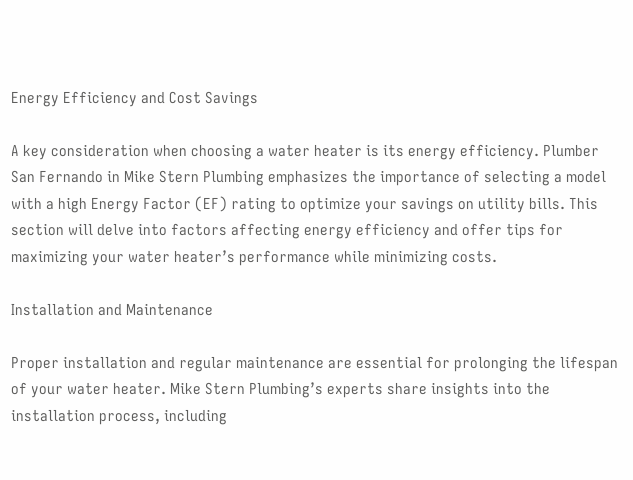Energy Efficiency and Cost Savings

A key consideration when choosing a water heater is its energy efficiency. Plumber San Fernando in Mike Stern Plumbing emphasizes the importance of selecting a model with a high Energy Factor (EF) rating to optimize your savings on utility bills. This section will delve into factors affecting energy efficiency and offer tips for maximizing your water heater’s performance while minimizing costs.

Installation and Maintenance

Proper installation and regular maintenance are essential for prolonging the lifespan of your water heater. Mike Stern Plumbing’s experts share insights into the installation process, including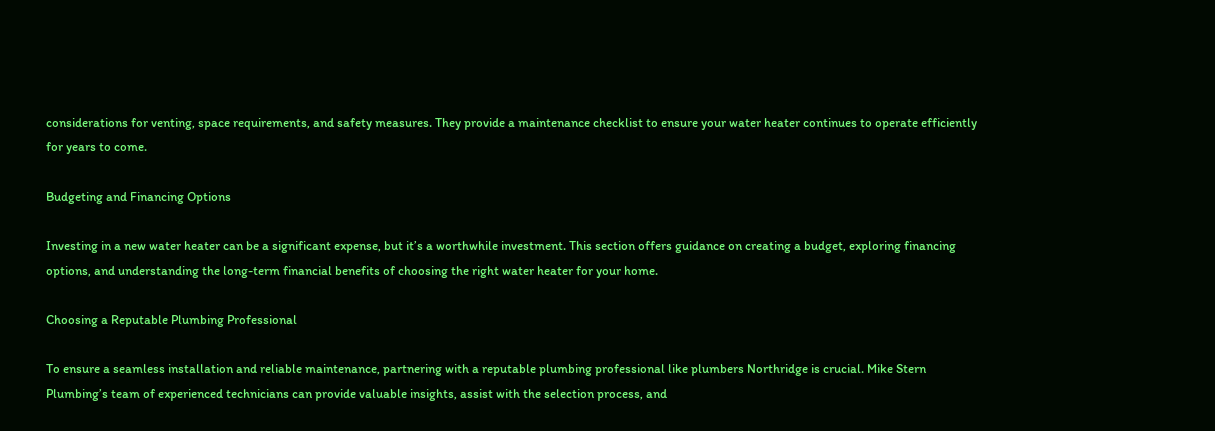considerations for venting, space requirements, and safety measures. They provide a maintenance checklist to ensure your water heater continues to operate efficiently for years to come.

Budgeting and Financing Options

Investing in a new water heater can be a significant expense, but it’s a worthwhile investment. This section offers guidance on creating a budget, exploring financing options, and understanding the long-term financial benefits of choosing the right water heater for your home.

Choosing a Reputable Plumbing Professional

To ensure a seamless installation and reliable maintenance, partnering with a reputable plumbing professional like plumbers Northridge is crucial. Mike Stern Plumbing’s team of experienced technicians can provide valuable insights, assist with the selection process, and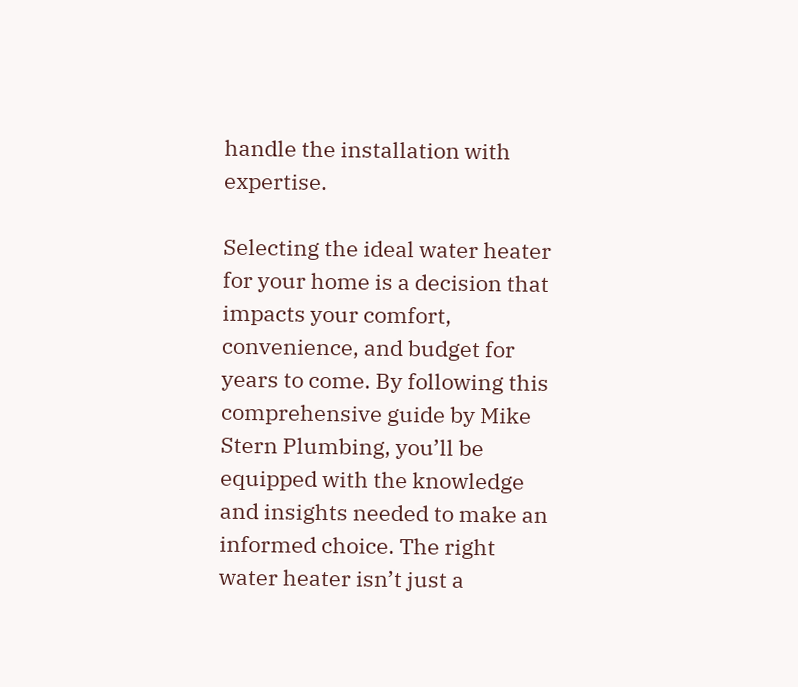handle the installation with expertise.

Selecting the ideal water heater for your home is a decision that impacts your comfort, convenience, and budget for years to come. By following this comprehensive guide by Mike Stern Plumbing, you’ll be equipped with the knowledge and insights needed to make an informed choice. The right water heater isn’t just a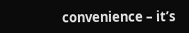convenience – it’s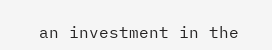an investment in the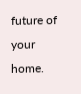future of your home.